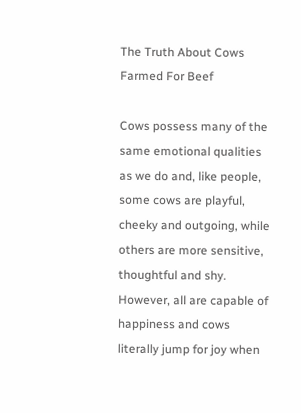The Truth About Cows Farmed For Beef

Cows possess many of the same emotional qualities as we do and, like people, some cows are playful, cheeky and outgoing, while others are more sensitive, thoughtful and shy. However, all are capable of happiness and cows literally jump for joy when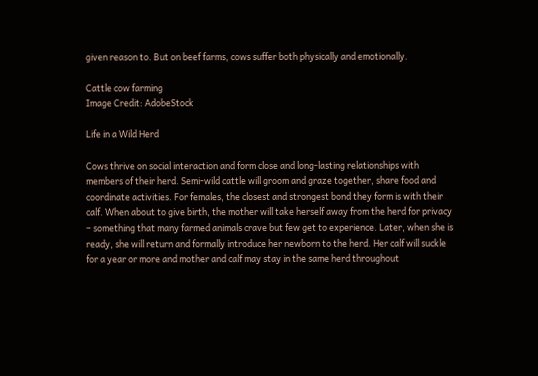given reason to. But on beef farms, cows suffer both physically and emotionally.

Cattle cow farming
Image Credit: AdobeStock

Life in a Wild Herd

Cows thrive on social interaction and form close and long-lasting relationships with members of their herd. Semi-wild cattle will groom and graze together, share food and coordinate activities. For females, the closest and strongest bond they form is with their calf. When about to give birth, the mother will take herself away from the herd for privacy – something that many farmed animals crave but few get to experience. Later, when she is ready, she will return and formally introduce her newborn to the herd. Her calf will suckle for a year or more and mother and calf may stay in the same herd throughout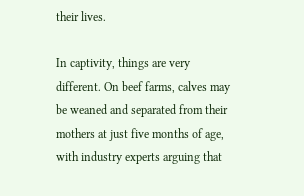their lives.

In captivity, things are very different. On beef farms, calves may be weaned and separated from their mothers at just five months of age, with industry experts arguing that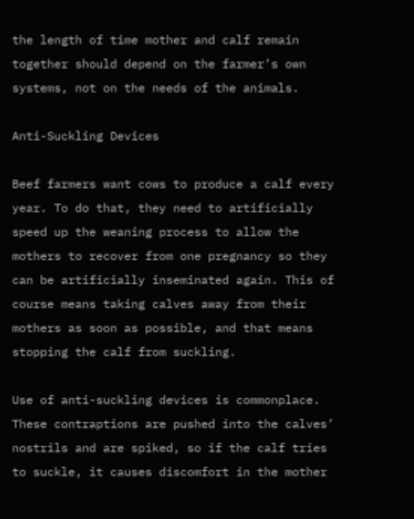the length of time mother and calf remain together should depend on the farmer’s own systems, not on the needs of the animals.

Anti-Suckling Devices

Beef farmers want cows to produce a calf every year. To do that, they need to artificially speed up the weaning process to allow the mothers to recover from one pregnancy so they can be artificially inseminated again. This of course means taking calves away from their mothers as soon as possible, and that means stopping the calf from suckling.

Use of anti-suckling devices is commonplace. These contraptions are pushed into the calves’ nostrils and are spiked, so if the calf tries to suckle, it causes discomfort in the mother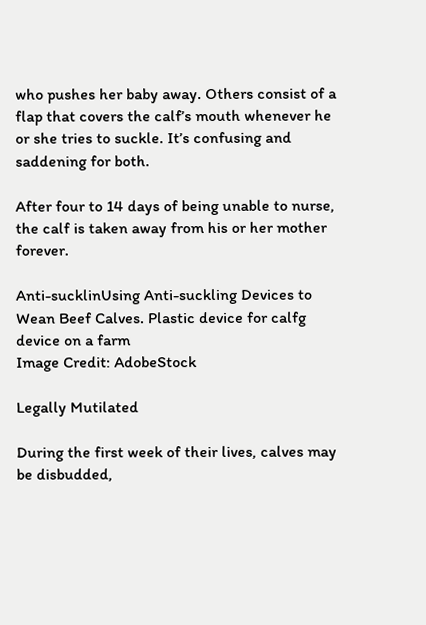who pushes her baby away. Others consist of a flap that covers the calf’s mouth whenever he or she tries to suckle. It’s confusing and saddening for both.

After four to 14 days of being unable to nurse, the calf is taken away from his or her mother forever.

Anti-sucklinUsing Anti-suckling Devices to Wean Beef Calves. Plastic device for calfg device on a farm
Image Credit: AdobeStock

Legally Mutilated

During the first week of their lives, calves may be disbudded,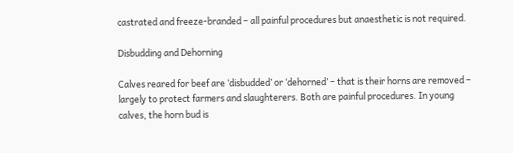castrated and freeze-branded – all painful procedures but anaesthetic is not required.

Disbudding and Dehorning

Calves reared for beef are ‘disbudded’ or ‘dehorned’ – that is their horns are removed – largely to protect farmers and slaughterers. Both are painful procedures. In young calves, the horn bud is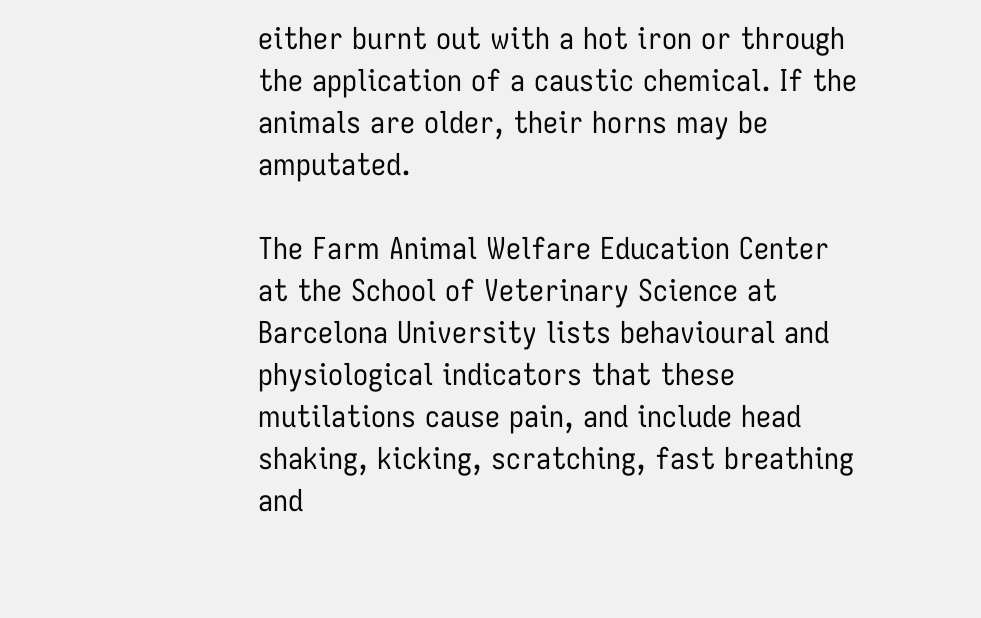either burnt out with a hot iron or through the application of a caustic chemical. If the animals are older, their horns may be amputated.

The Farm Animal Welfare Education Center at the School of Veterinary Science at Barcelona University lists behavioural and physiological indicators that these mutilations cause pain, and include head shaking, kicking, scratching, fast breathing and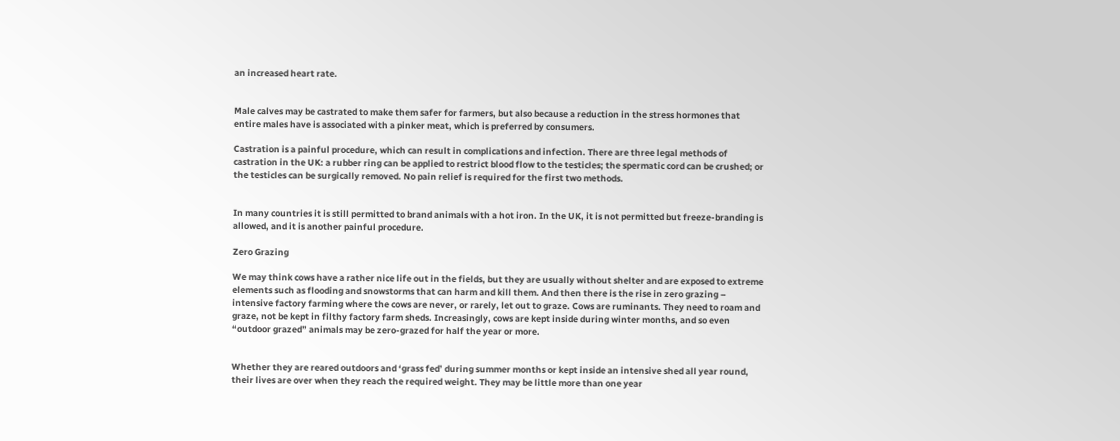an increased heart rate.


Male calves may be castrated to make them safer for farmers, but also because a reduction in the stress hormones that entire males have is associated with a pinker meat, which is preferred by consumers.

Castration is a painful procedure, which can result in complications and infection. There are three legal methods of castration in the UK: a rubber ring can be applied to restrict blood flow to the testicles; the spermatic cord can be crushed; or the testicles can be surgically removed. No pain relief is required for the first two methods.


In many countries it is still permitted to brand animals with a hot iron. In the UK, it is not permitted but freeze-branding is allowed, and it is another painful procedure.

Zero Grazing

We may think cows have a rather nice life out in the fields, but they are usually without shelter and are exposed to extreme elements such as flooding and snowstorms that can harm and kill them. And then there is the rise in zero grazing – intensive factory farming where the cows are never, or rarely, let out to graze. Cows are ruminants. They need to roam and graze, not be kept in filthy factory farm sheds. Increasingly, cows are kept inside during winter months, and so even “outdoor grazed” animals may be zero-grazed for half the year or more.


Whether they are reared outdoors and ‘grass fed’ during summer months or kept inside an intensive shed all year round, their lives are over when they reach the required weight. They may be little more than one year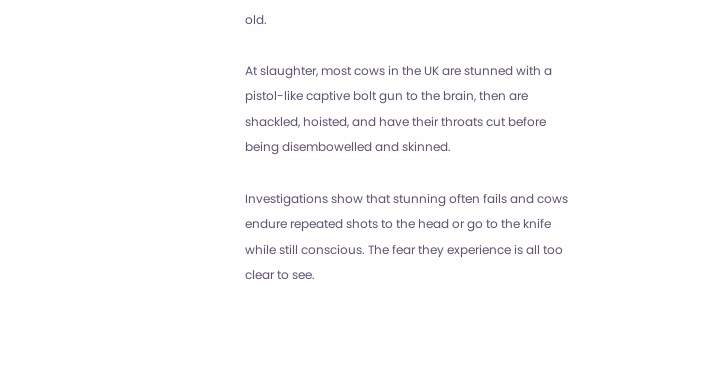old.

At slaughter, most cows in the UK are stunned with a pistol-like captive bolt gun to the brain, then are shackled, hoisted, and have their throats cut before being disembowelled and skinned.

Investigations show that stunning often fails and cows endure repeated shots to the head or go to the knife while still conscious. The fear they experience is all too clear to see.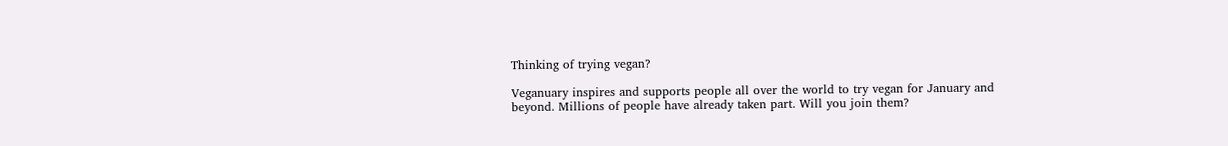Thinking of trying vegan?

Veganuary inspires and supports people all over the world to try vegan for January and beyond. Millions of people have already taken part. Will you join them?